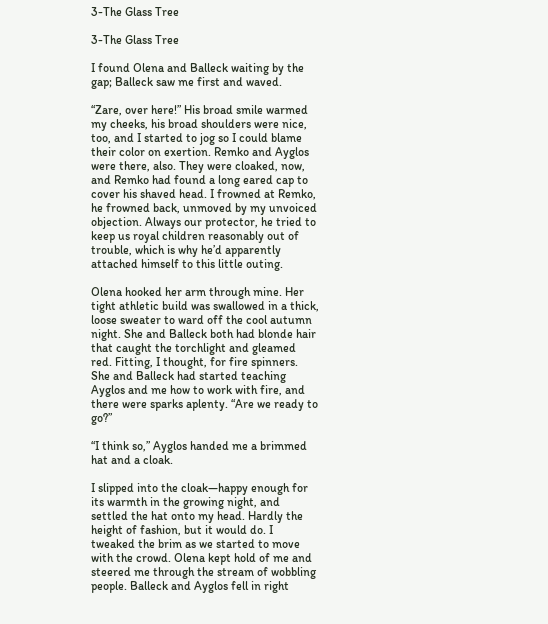3-The Glass Tree

3-The Glass Tree

I found Olena and Balleck waiting by the gap; Balleck saw me first and waved.

“Zare, over here!” His broad smile warmed my cheeks, his broad shoulders were nice, too, and I started to jog so I could blame their color on exertion. Remko and Ayglos were there, also. They were cloaked, now, and Remko had found a long eared cap to cover his shaved head. I frowned at Remko, he frowned back, unmoved by my unvoiced objection. Always our protector, he tried to keep us royal children reasonably out of trouble, which is why he’d apparently attached himself to this little outing.

Olena hooked her arm through mine. Her tight athletic build was swallowed in a thick, loose sweater to ward off the cool autumn night. She and Balleck both had blonde hair that caught the torchlight and gleamed red. Fitting, I thought, for fire spinners. She and Balleck had started teaching Ayglos and me how to work with fire, and there were sparks aplenty. “Are we ready to go?”

“I think so,” Ayglos handed me a brimmed hat and a cloak.

I slipped into the cloak—happy enough for its warmth in the growing night, and settled the hat onto my head. Hardly the height of fashion, but it would do. I tweaked the brim as we started to move with the crowd. Olena kept hold of me and steered me through the stream of wobbling people. Balleck and Ayglos fell in right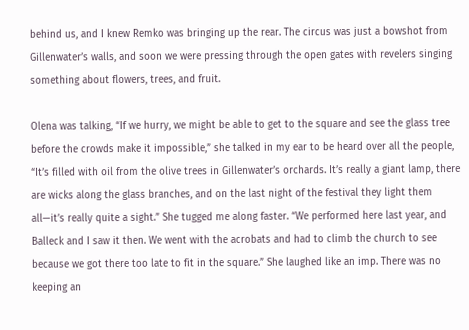behind us, and I knew Remko was bringing up the rear. The circus was just a bowshot from Gillenwater’s walls, and soon we were pressing through the open gates with revelers singing something about flowers, trees, and fruit.

Olena was talking, “If we hurry, we might be able to get to the square and see the glass tree before the crowds make it impossible,” she talked in my ear to be heard over all the people, “It’s filled with oil from the olive trees in Gillenwater’s orchards. It’s really a giant lamp, there are wicks along the glass branches, and on the last night of the festival they light them all—it’s really quite a sight.” She tugged me along faster. “We performed here last year, and Balleck and I saw it then. We went with the acrobats and had to climb the church to see because we got there too late to fit in the square.” She laughed like an imp. There was no keeping an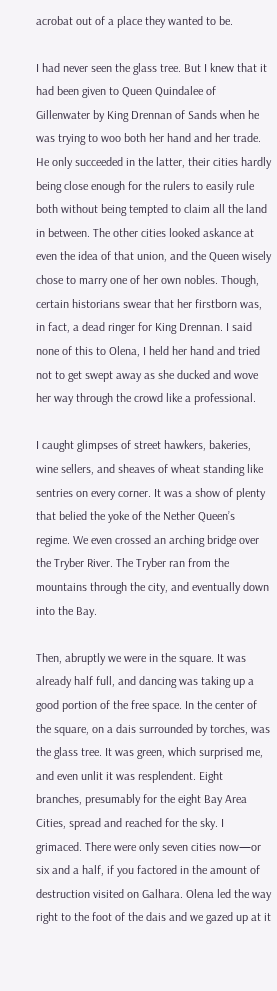acrobat out of a place they wanted to be.

I had never seen the glass tree. But I knew that it had been given to Queen Quindalee of Gillenwater by King Drennan of Sands when he was trying to woo both her hand and her trade. He only succeeded in the latter, their cities hardly being close enough for the rulers to easily rule both without being tempted to claim all the land in between. The other cities looked askance at even the idea of that union, and the Queen wisely chose to marry one of her own nobles. Though, certain historians swear that her firstborn was, in fact, a dead ringer for King Drennan. I said none of this to Olena, I held her hand and tried not to get swept away as she ducked and wove her way through the crowd like a professional.

I caught glimpses of street hawkers, bakeries, wine sellers, and sheaves of wheat standing like sentries on every corner. It was a show of plenty that belied the yoke of the Nether Queen’s regime. We even crossed an arching bridge over the Tryber River. The Tryber ran from the mountains through the city, and eventually down into the Bay.

Then, abruptly we were in the square. It was already half full, and dancing was taking up a good portion of the free space. In the center of the square, on a dais surrounded by torches, was the glass tree. It was green, which surprised me, and even unlit it was resplendent. Eight branches, presumably for the eight Bay Area Cities, spread and reached for the sky. I grimaced. There were only seven cities now—or six and a half, if you factored in the amount of destruction visited on Galhara. Olena led the way right to the foot of the dais and we gazed up at it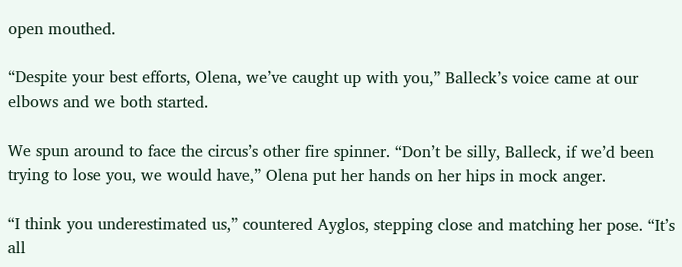open mouthed.

“Despite your best efforts, Olena, we’ve caught up with you,” Balleck’s voice came at our elbows and we both started.

We spun around to face the circus’s other fire spinner. “Don’t be silly, Balleck, if we’d been trying to lose you, we would have,” Olena put her hands on her hips in mock anger.

“I think you underestimated us,” countered Ayglos, stepping close and matching her pose. “It’s all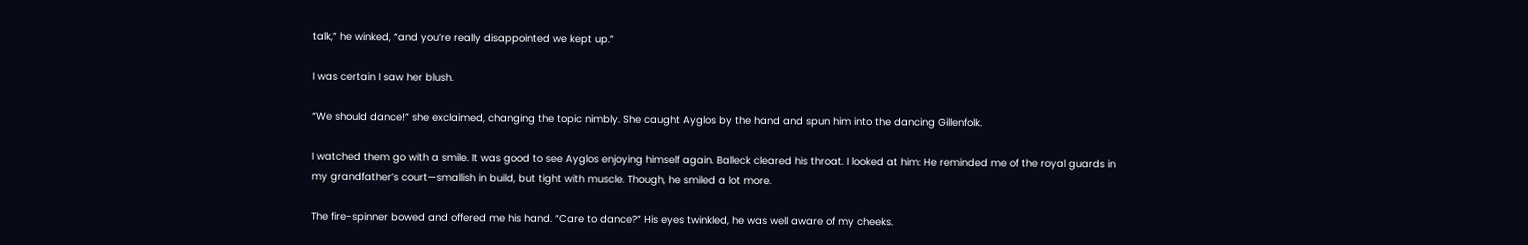talk,” he winked, “and you’re really disappointed we kept up.”

I was certain I saw her blush.

“We should dance!” she exclaimed, changing the topic nimbly. She caught Ayglos by the hand and spun him into the dancing Gillenfolk.

I watched them go with a smile. It was good to see Ayglos enjoying himself again. Balleck cleared his throat. I looked at him: He reminded me of the royal guards in my grandfather’s court—smallish in build, but tight with muscle. Though, he smiled a lot more.

The fire-spinner bowed and offered me his hand. “Care to dance?” His eyes twinkled, he was well aware of my cheeks.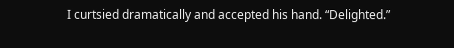I curtsied dramatically and accepted his hand. “Delighted.”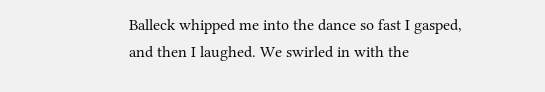Balleck whipped me into the dance so fast I gasped, and then I laughed. We swirled in with the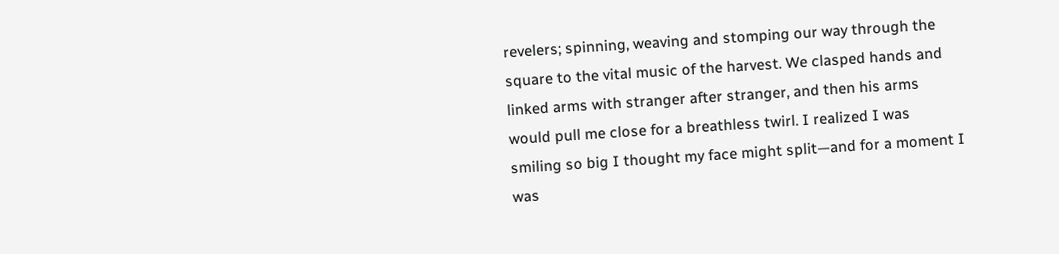revelers; spinning, weaving and stomping our way through the square to the vital music of the harvest. We clasped hands and linked arms with stranger after stranger, and then his arms would pull me close for a breathless twirl. I realized I was smiling so big I thought my face might split—and for a moment I was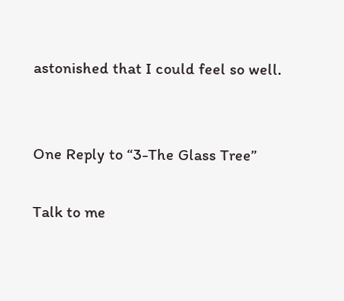astonished that I could feel so well.


One Reply to “3-The Glass Tree”

Talk to me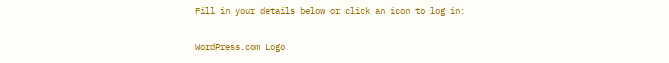Fill in your details below or click an icon to log in:

WordPress.com Logo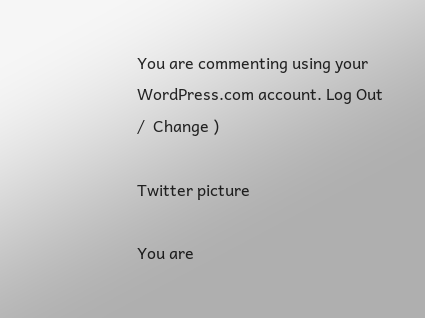You are commenting using your WordPress.com account. Log Out /  Change )

Twitter picture

You are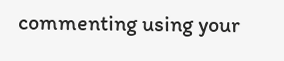commenting using your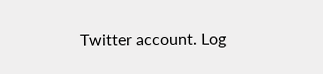Twitter account. Log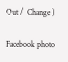Out /  Change )

Facebook photo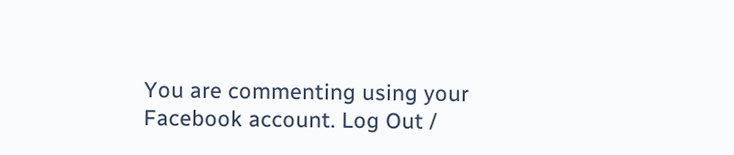You are commenting using your Facebook account. Log Out /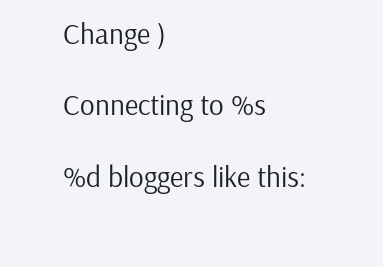Change )

Connecting to %s

%d bloggers like this: